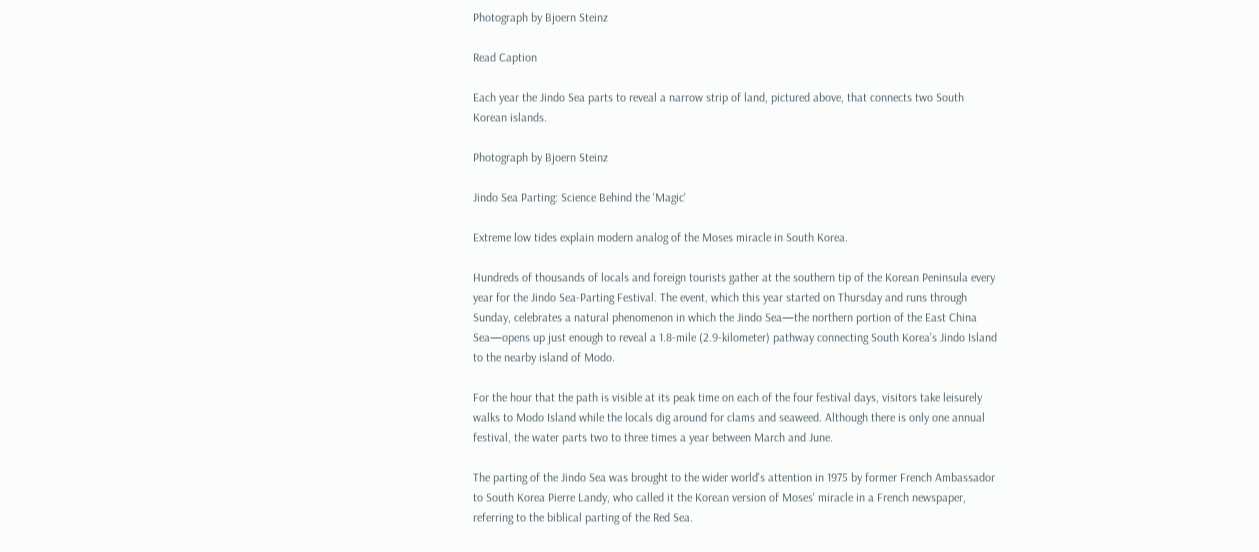Photograph by Bjoern Steinz

Read Caption

Each year the Jindo Sea parts to reveal a narrow strip of land, pictured above, that connects two South Korean islands.

Photograph by Bjoern Steinz

Jindo Sea Parting: Science Behind the 'Magic'

Extreme low tides explain modern analog of the Moses miracle in South Korea.

Hundreds of thousands of locals and foreign tourists gather at the southern tip of the Korean Peninsula every year for the Jindo Sea-Parting Festival. The event, which this year started on Thursday and runs through Sunday, celebrates a natural phenomenon in which the Jindo Sea—the northern portion of the East China Sea—opens up just enough to reveal a 1.8-mile (2.9-kilometer) pathway connecting South Korea's Jindo Island to the nearby island of Modo.

For the hour that the path is visible at its peak time on each of the four festival days, visitors take leisurely walks to Modo Island while the locals dig around for clams and seaweed. Although there is only one annual festival, the water parts two to three times a year between March and June.

The parting of the Jindo Sea was brought to the wider world's attention in 1975 by former French Ambassador to South Korea Pierre Landy, who called it the Korean version of Moses' miracle in a French newspaper, referring to the biblical parting of the Red Sea.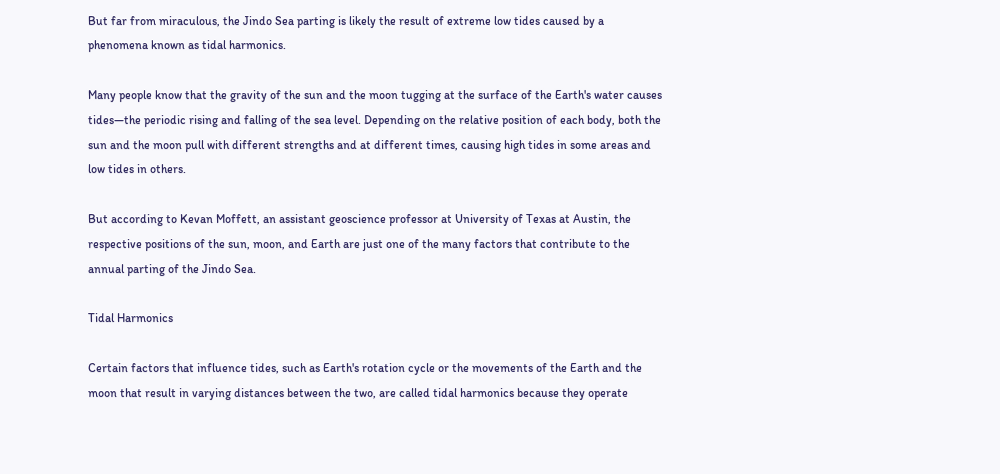But far from miraculous, the Jindo Sea parting is likely the result of extreme low tides caused by a phenomena known as tidal harmonics.

Many people know that the gravity of the sun and the moon tugging at the surface of the Earth's water causes tides—the periodic rising and falling of the sea level. Depending on the relative position of each body, both the sun and the moon pull with different strengths and at different times, causing high tides in some areas and low tides in others.

But according to Kevan Moffett, an assistant geoscience professor at University of Texas at Austin, the respective positions of the sun, moon, and Earth are just one of the many factors that contribute to the annual parting of the Jindo Sea.

Tidal Harmonics

Certain factors that influence tides, such as Earth's rotation cycle or the movements of the Earth and the moon that result in varying distances between the two, are called tidal harmonics because they operate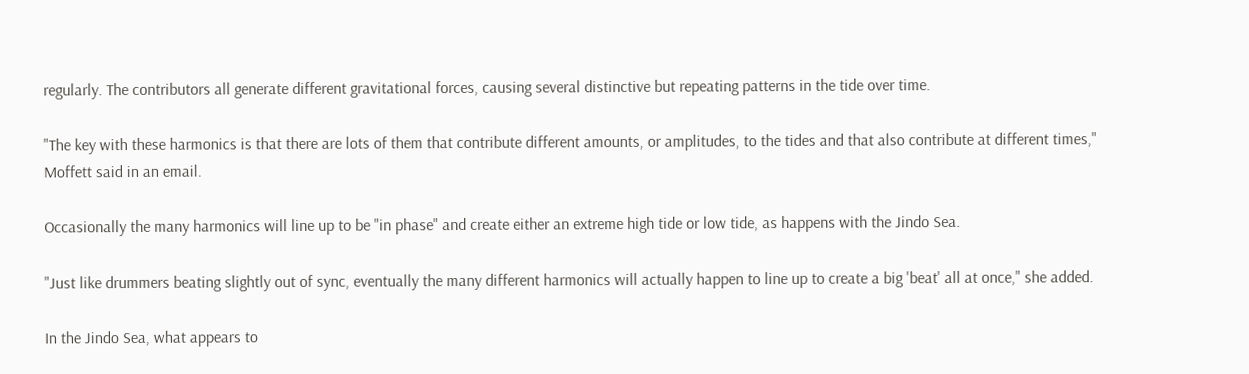regularly. The contributors all generate different gravitational forces, causing several distinctive but repeating patterns in the tide over time.

"The key with these harmonics is that there are lots of them that contribute different amounts, or amplitudes, to the tides and that also contribute at different times," Moffett said in an email.

Occasionally the many harmonics will line up to be "in phase" and create either an extreme high tide or low tide, as happens with the Jindo Sea.

"Just like drummers beating slightly out of sync, eventually the many different harmonics will actually happen to line up to create a big 'beat' all at once," she added.

In the Jindo Sea, what appears to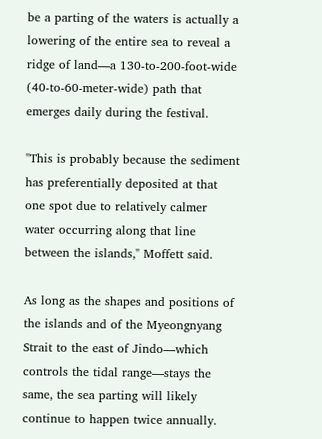be a parting of the waters is actually a lowering of the entire sea to reveal a ridge of land—a 130-to-200-foot-wide (40-to-60-meter-wide) path that emerges daily during the festival.

"This is probably because the sediment has preferentially deposited at that one spot due to relatively calmer water occurring along that line between the islands," Moffett said.

As long as the shapes and positions of the islands and of the Myeongnyang Strait to the east of Jindo—which controls the tidal range—stays the same, the sea parting will likely continue to happen twice annually.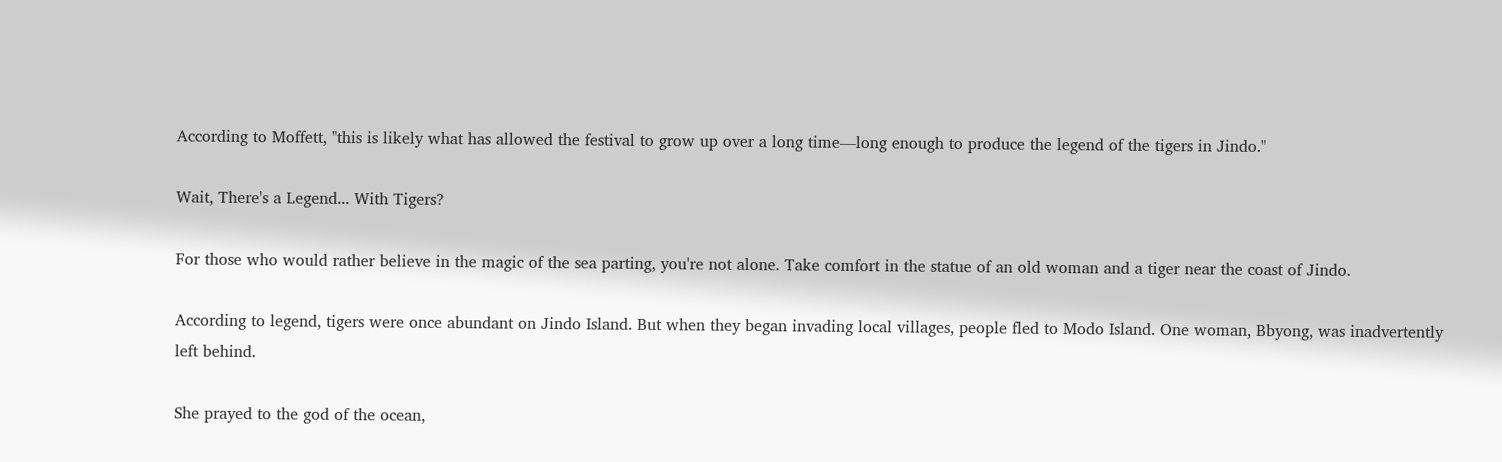According to Moffett, "this is likely what has allowed the festival to grow up over a long time—long enough to produce the legend of the tigers in Jindo."

Wait, There's a Legend... With Tigers?

For those who would rather believe in the magic of the sea parting, you're not alone. Take comfort in the statue of an old woman and a tiger near the coast of Jindo.

According to legend, tigers were once abundant on Jindo Island. But when they began invading local villages, people fled to Modo Island. One woman, Bbyong, was inadvertently left behind.

She prayed to the god of the ocean,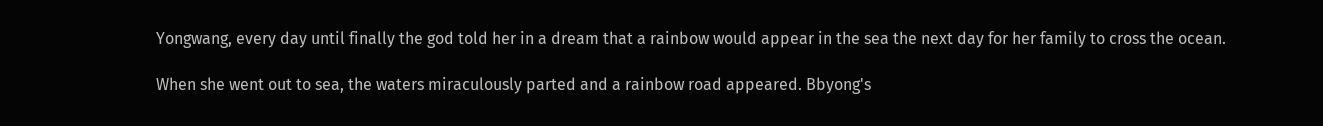Yongwang, every day until finally the god told her in a dream that a rainbow would appear in the sea the next day for her family to cross the ocean.

When she went out to sea, the waters miraculously parted and a rainbow road appeared. Bbyong's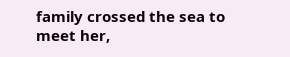family crossed the sea to meet her,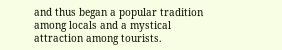and thus began a popular tradition among locals and a mystical attraction among tourists.